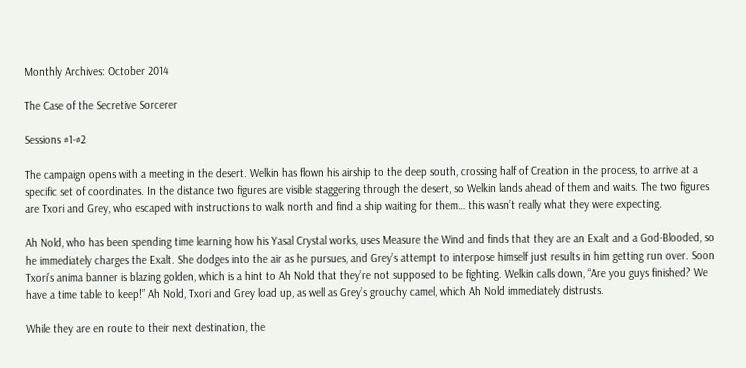Monthly Archives: October 2014

The Case of the Secretive Sorcerer

Sessions #1-#2

The campaign opens with a meeting in the desert. Welkin has flown his airship to the deep south, crossing half of Creation in the process, to arrive at a specific set of coordinates. In the distance two figures are visible staggering through the desert, so Welkin lands ahead of them and waits. The two figures are Txori and Grey, who escaped with instructions to walk north and find a ship waiting for them… this wasn’t really what they were expecting.

Ah Nold, who has been spending time learning how his Yasal Crystal works, uses Measure the Wind and finds that they are an Exalt and a God-Blooded, so he immediately charges the Exalt. She dodges into the air as he pursues, and Grey’s attempt to interpose himself just results in him getting run over. Soon Txori’s anima banner is blazing golden, which is a hint to Ah Nold that they’re not supposed to be fighting. Welkin calls down, “Are you guys finished? We have a time table to keep!” Ah Nold, Txori and Grey load up, as well as Grey’s grouchy camel, which Ah Nold immediately distrusts.

While they are en route to their next destination, the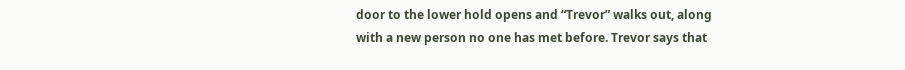door to the lower hold opens and “Trevor” walks out, along with a new person no one has met before. Trevor says that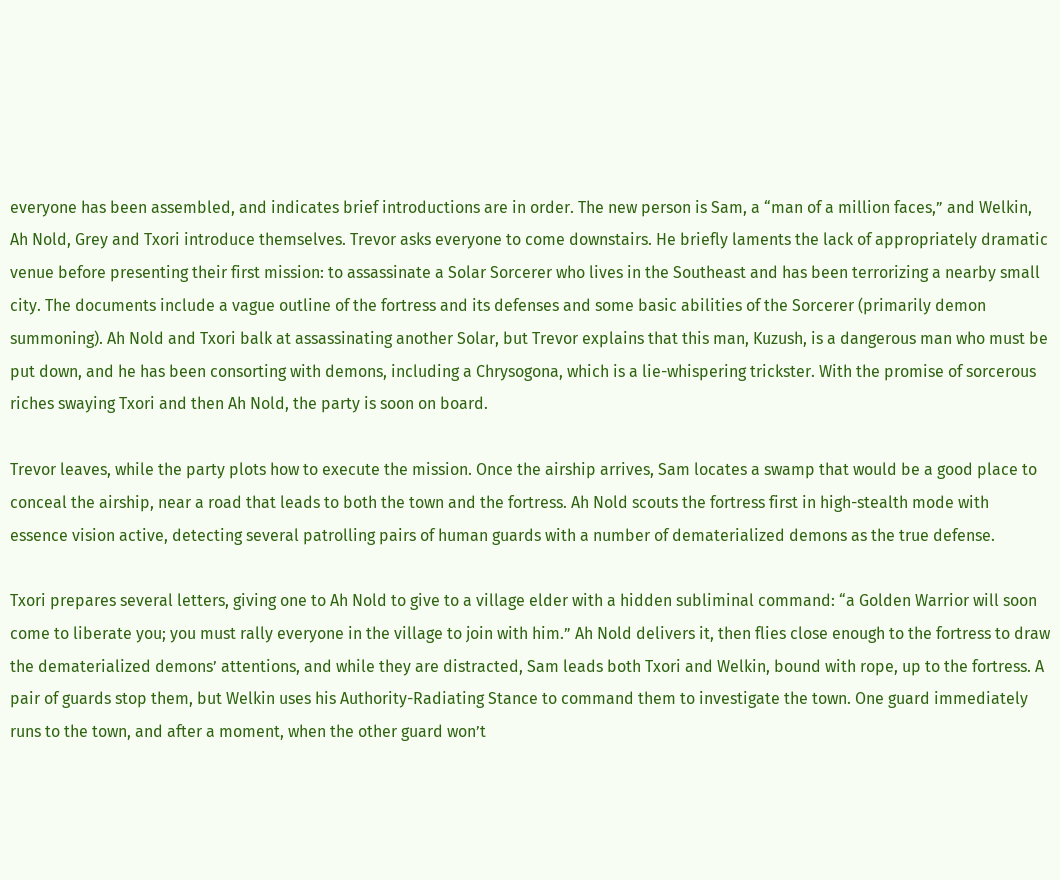everyone has been assembled, and indicates brief introductions are in order. The new person is Sam, a “man of a million faces,” and Welkin, Ah Nold, Grey and Txori introduce themselves. Trevor asks everyone to come downstairs. He briefly laments the lack of appropriately dramatic venue before presenting their first mission: to assassinate a Solar Sorcerer who lives in the Southeast and has been terrorizing a nearby small city. The documents include a vague outline of the fortress and its defenses and some basic abilities of the Sorcerer (primarily demon summoning). Ah Nold and Txori balk at assassinating another Solar, but Trevor explains that this man, Kuzush, is a dangerous man who must be put down, and he has been consorting with demons, including a Chrysogona, which is a lie-whispering trickster. With the promise of sorcerous riches swaying Txori and then Ah Nold, the party is soon on board.

Trevor leaves, while the party plots how to execute the mission. Once the airship arrives, Sam locates a swamp that would be a good place to conceal the airship, near a road that leads to both the town and the fortress. Ah Nold scouts the fortress first in high-stealth mode with essence vision active, detecting several patrolling pairs of human guards with a number of dematerialized demons as the true defense.

Txori prepares several letters, giving one to Ah Nold to give to a village elder with a hidden subliminal command: “a Golden Warrior will soon come to liberate you; you must rally everyone in the village to join with him.” Ah Nold delivers it, then flies close enough to the fortress to draw the dematerialized demons’ attentions, and while they are distracted, Sam leads both Txori and Welkin, bound with rope, up to the fortress. A pair of guards stop them, but Welkin uses his Authority-Radiating Stance to command them to investigate the town. One guard immediately runs to the town, and after a moment, when the other guard won’t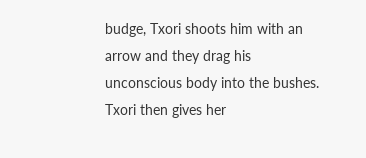budge, Txori shoots him with an arrow and they drag his unconscious body into the bushes. Txori then gives her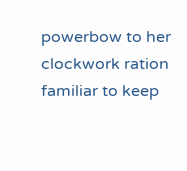powerbow to her clockwork ration familiar to keep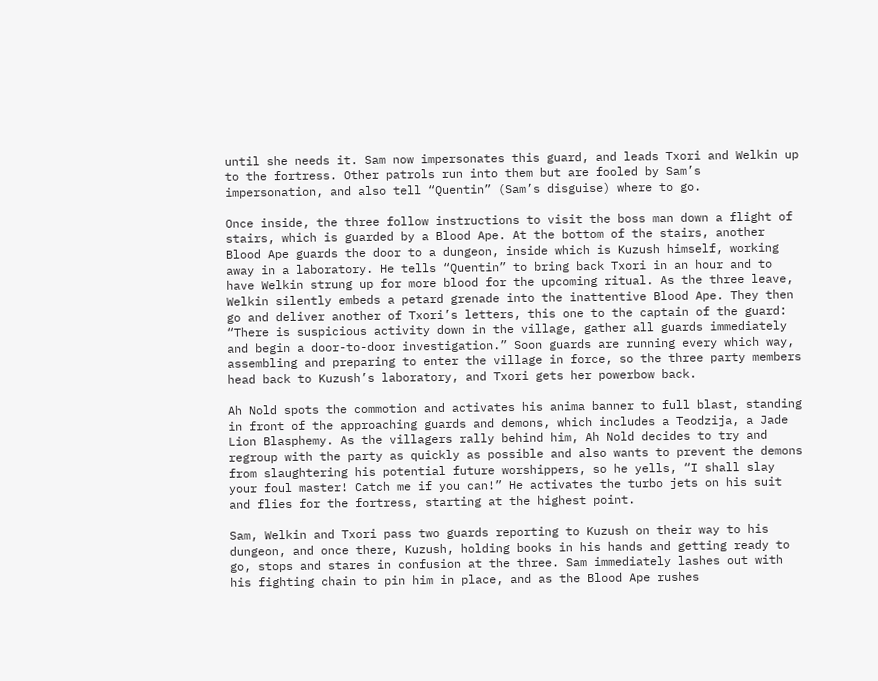until she needs it. Sam now impersonates this guard, and leads Txori and Welkin up to the fortress. Other patrols run into them but are fooled by Sam’s impersonation, and also tell “Quentin” (Sam’s disguise) where to go.

Once inside, the three follow instructions to visit the boss man down a flight of stairs, which is guarded by a Blood Ape. At the bottom of the stairs, another Blood Ape guards the door to a dungeon, inside which is Kuzush himself, working away in a laboratory. He tells “Quentin” to bring back Txori in an hour and to have Welkin strung up for more blood for the upcoming ritual. As the three leave, Welkin silently embeds a petard grenade into the inattentive Blood Ape. They then go and deliver another of Txori’s letters, this one to the captain of the guard: “There is suspicious activity down in the village, gather all guards immediately and begin a door-to-door investigation.” Soon guards are running every which way, assembling and preparing to enter the village in force, so the three party members head back to Kuzush’s laboratory, and Txori gets her powerbow back.

Ah Nold spots the commotion and activates his anima banner to full blast, standing in front of the approaching guards and demons, which includes a Teodzija, a Jade Lion Blasphemy. As the villagers rally behind him, Ah Nold decides to try and regroup with the party as quickly as possible and also wants to prevent the demons from slaughtering his potential future worshippers, so he yells, “I shall slay your foul master! Catch me if you can!” He activates the turbo jets on his suit and flies for the fortress, starting at the highest point.

Sam, Welkin and Txori pass two guards reporting to Kuzush on their way to his dungeon, and once there, Kuzush, holding books in his hands and getting ready to go, stops and stares in confusion at the three. Sam immediately lashes out with his fighting chain to pin him in place, and as the Blood Ape rushes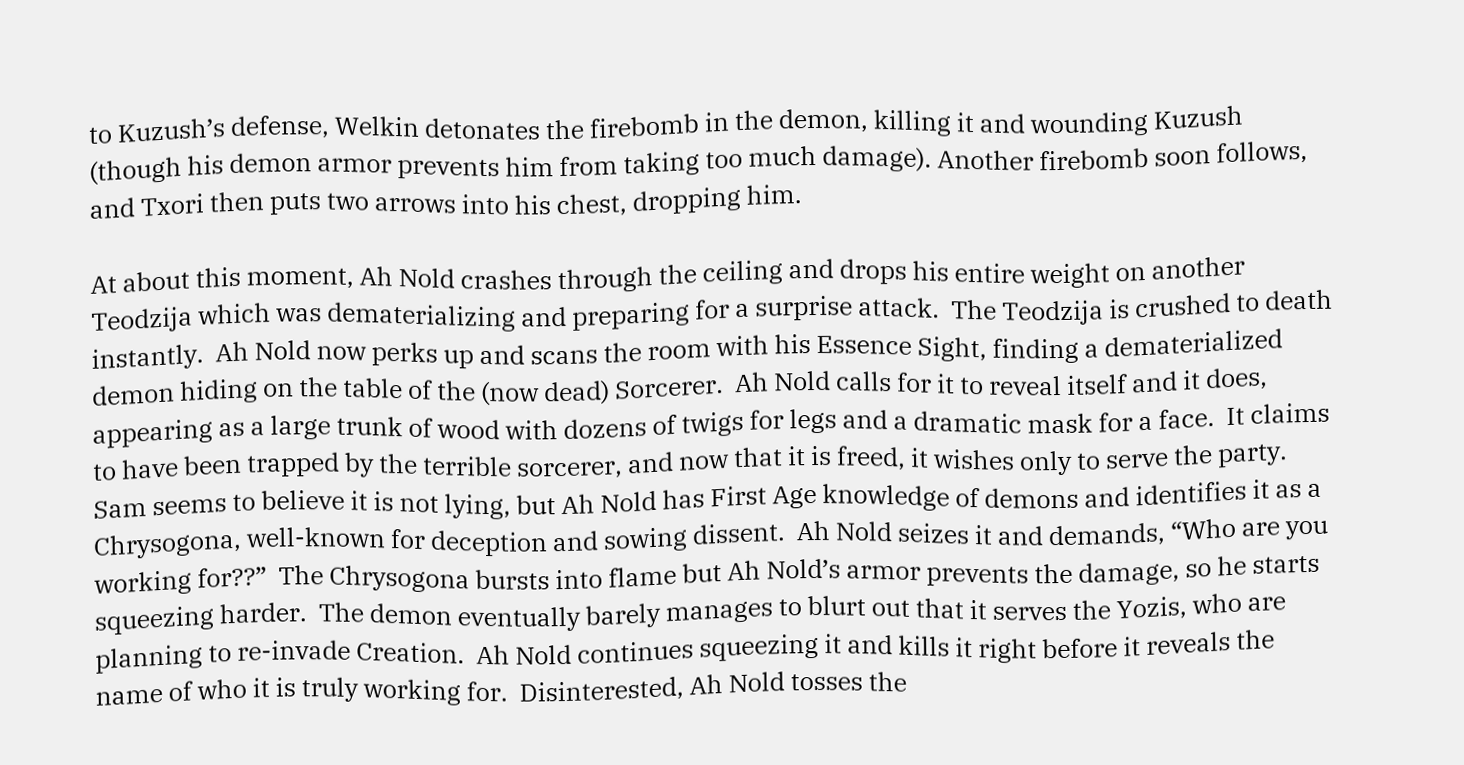to Kuzush’s defense, Welkin detonates the firebomb in the demon, killing it and wounding Kuzush (though his demon armor prevents him from taking too much damage). Another firebomb soon follows, and Txori then puts two arrows into his chest, dropping him.

At about this moment, Ah Nold crashes through the ceiling and drops his entire weight on another Teodzija which was dematerializing and preparing for a surprise attack.  The Teodzija is crushed to death instantly.  Ah Nold now perks up and scans the room with his Essence Sight, finding a dematerialized demon hiding on the table of the (now dead) Sorcerer.  Ah Nold calls for it to reveal itself and it does, appearing as a large trunk of wood with dozens of twigs for legs and a dramatic mask for a face.  It claims to have been trapped by the terrible sorcerer, and now that it is freed, it wishes only to serve the party.  Sam seems to believe it is not lying, but Ah Nold has First Age knowledge of demons and identifies it as a Chrysogona, well-known for deception and sowing dissent.  Ah Nold seizes it and demands, “Who are you working for??”  The Chrysogona bursts into flame but Ah Nold’s armor prevents the damage, so he starts squeezing harder.  The demon eventually barely manages to blurt out that it serves the Yozis, who are planning to re-invade Creation.  Ah Nold continues squeezing it and kills it right before it reveals the name of who it is truly working for.  Disinterested, Ah Nold tosses the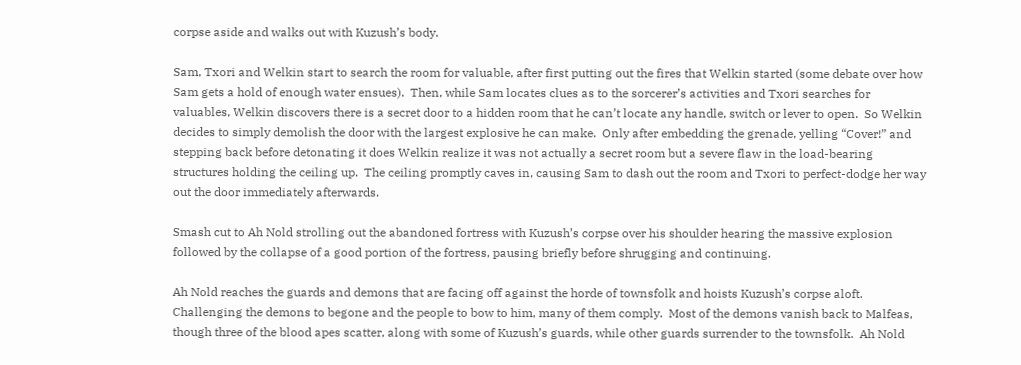corpse aside and walks out with Kuzush’s body.

Sam, Txori and Welkin start to search the room for valuable, after first putting out the fires that Welkin started (some debate over how Sam gets a hold of enough water ensues).  Then, while Sam locates clues as to the sorcerer’s activities and Txori searches for valuables, Welkin discovers there is a secret door to a hidden room that he can’t locate any handle, switch or lever to open.  So Welkin decides to simply demolish the door with the largest explosive he can make.  Only after embedding the grenade, yelling “Cover!” and stepping back before detonating it does Welkin realize it was not actually a secret room but a severe flaw in the load-bearing structures holding the ceiling up.  The ceiling promptly caves in, causing Sam to dash out the room and Txori to perfect-dodge her way out the door immediately afterwards.

Smash cut to Ah Nold strolling out the abandoned fortress with Kuzush’s corpse over his shoulder hearing the massive explosion followed by the collapse of a good portion of the fortress, pausing briefly before shrugging and continuing.

Ah Nold reaches the guards and demons that are facing off against the horde of townsfolk and hoists Kuzush’s corpse aloft.  Challenging the demons to begone and the people to bow to him, many of them comply.  Most of the demons vanish back to Malfeas, though three of the blood apes scatter, along with some of Kuzush’s guards, while other guards surrender to the townsfolk.  Ah Nold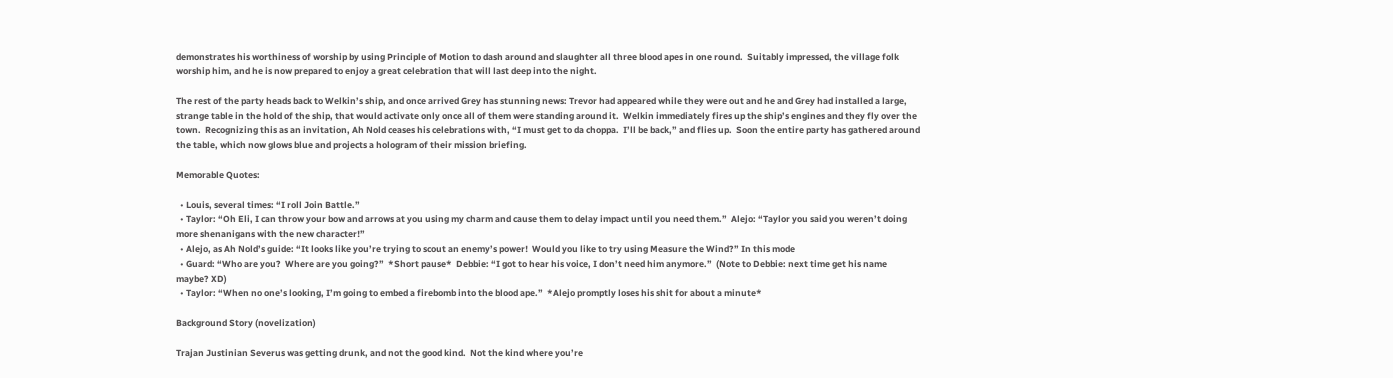demonstrates his worthiness of worship by using Principle of Motion to dash around and slaughter all three blood apes in one round.  Suitably impressed, the village folk worship him, and he is now prepared to enjoy a great celebration that will last deep into the night.

The rest of the party heads back to Welkin’s ship, and once arrived Grey has stunning news: Trevor had appeared while they were out and he and Grey had installed a large, strange table in the hold of the ship, that would activate only once all of them were standing around it.  Welkin immediately fires up the ship’s engines and they fly over the town.  Recognizing this as an invitation, Ah Nold ceases his celebrations with, “I must get to da choppa.  I’ll be back,” and flies up.  Soon the entire party has gathered around the table, which now glows blue and projects a hologram of their mission briefing.

Memorable Quotes:

  • Louis, several times: “I roll Join Battle.”
  • Taylor: “Oh Eli, I can throw your bow and arrows at you using my charm and cause them to delay impact until you need them.”  Alejo: “Taylor you said you weren’t doing more shenanigans with the new character!”
  • Alejo, as Ah Nold’s guide: “It looks like you’re trying to scout an enemy’s power!  Would you like to try using Measure the Wind?” In this mode
  • Guard: “Who are you?  Where are you going?”  *Short pause*  Debbie: “I got to hear his voice, I don’t need him anymore.”  (Note to Debbie: next time get his name maybe? XD)
  • Taylor: “When no one’s looking, I’m going to embed a firebomb into the blood ape.”  *Alejo promptly loses his shit for about a minute*

Background Story (novelization)

Trajan Justinian Severus was getting drunk, and not the good kind.  Not the kind where you’re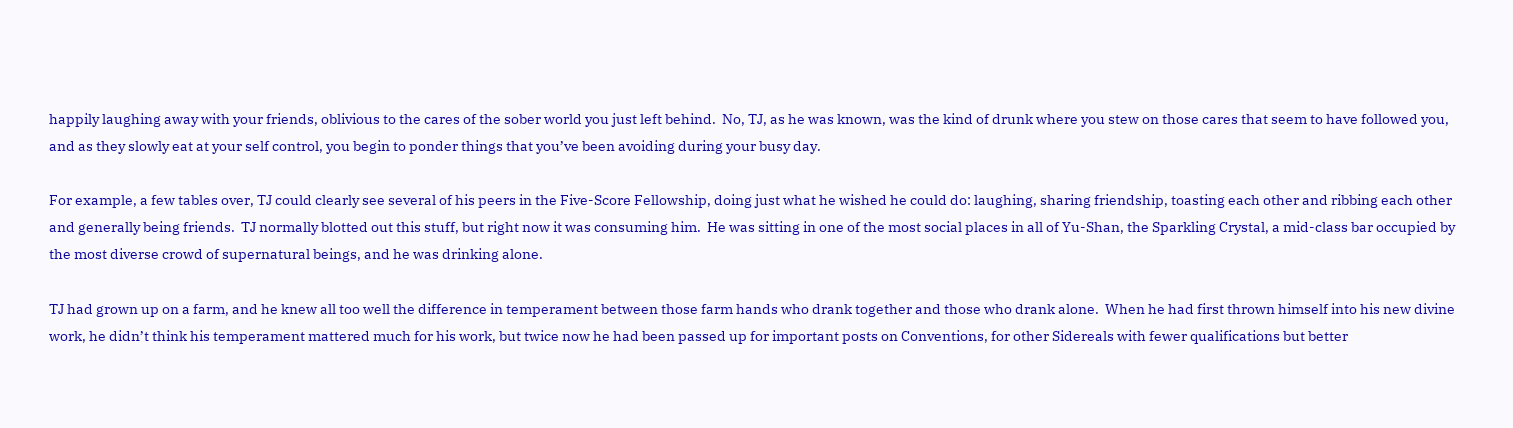happily laughing away with your friends, oblivious to the cares of the sober world you just left behind.  No, TJ, as he was known, was the kind of drunk where you stew on those cares that seem to have followed you, and as they slowly eat at your self control, you begin to ponder things that you’ve been avoiding during your busy day.

For example, a few tables over, TJ could clearly see several of his peers in the Five-Score Fellowship, doing just what he wished he could do: laughing, sharing friendship, toasting each other and ribbing each other and generally being friends.  TJ normally blotted out this stuff, but right now it was consuming him.  He was sitting in one of the most social places in all of Yu-Shan, the Sparkling Crystal, a mid-class bar occupied by the most diverse crowd of supernatural beings, and he was drinking alone.

TJ had grown up on a farm, and he knew all too well the difference in temperament between those farm hands who drank together and those who drank alone.  When he had first thrown himself into his new divine work, he didn’t think his temperament mattered much for his work, but twice now he had been passed up for important posts on Conventions, for other Sidereals with fewer qualifications but better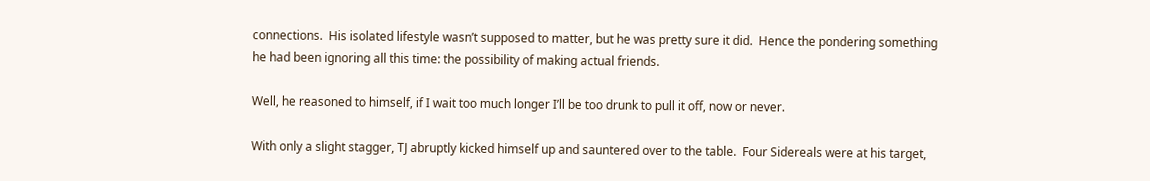connections.  His isolated lifestyle wasn’t supposed to matter, but he was pretty sure it did.  Hence the pondering something he had been ignoring all this time: the possibility of making actual friends.

Well, he reasoned to himself, if I wait too much longer I’ll be too drunk to pull it off, now or never.

With only a slight stagger, TJ abruptly kicked himself up and sauntered over to the table.  Four Sidereals were at his target,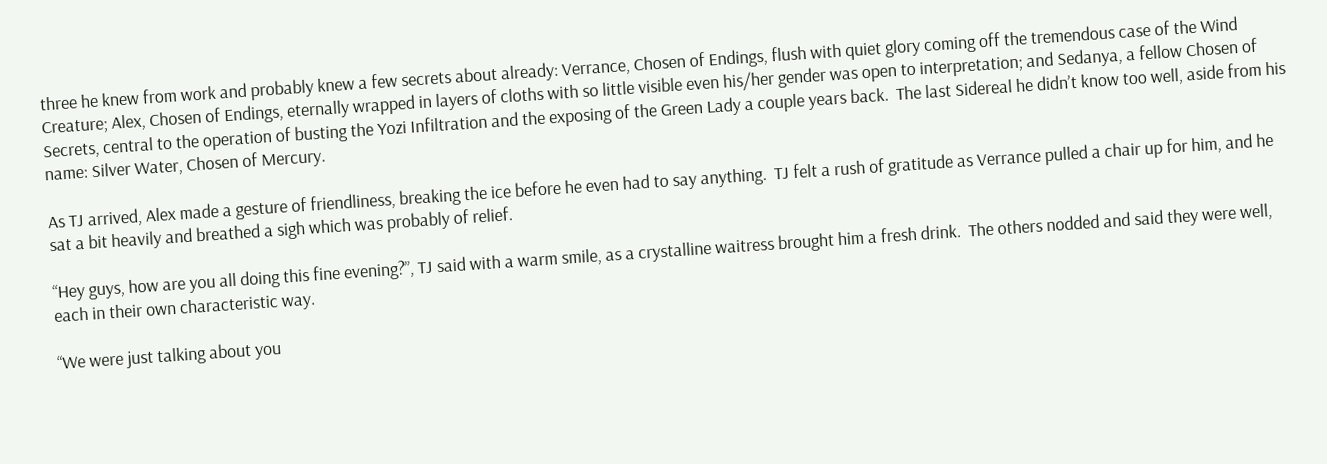three he knew from work and probably knew a few secrets about already: Verrance, Chosen of Endings, flush with quiet glory coming off the tremendous case of the Wind Creature; Alex, Chosen of Endings, eternally wrapped in layers of cloths with so little visible even his/her gender was open to interpretation; and Sedanya, a fellow Chosen of Secrets, central to the operation of busting the Yozi Infiltration and the exposing of the Green Lady a couple years back.  The last Sidereal he didn’t know too well, aside from his name: Silver Water, Chosen of Mercury.

As TJ arrived, Alex made a gesture of friendliness, breaking the ice before he even had to say anything.  TJ felt a rush of gratitude as Verrance pulled a chair up for him, and he sat a bit heavily and breathed a sigh which was probably of relief.

“Hey guys, how are you all doing this fine evening?”, TJ said with a warm smile, as a crystalline waitress brought him a fresh drink.  The others nodded and said they were well, each in their own characteristic way.

“We were just talking about you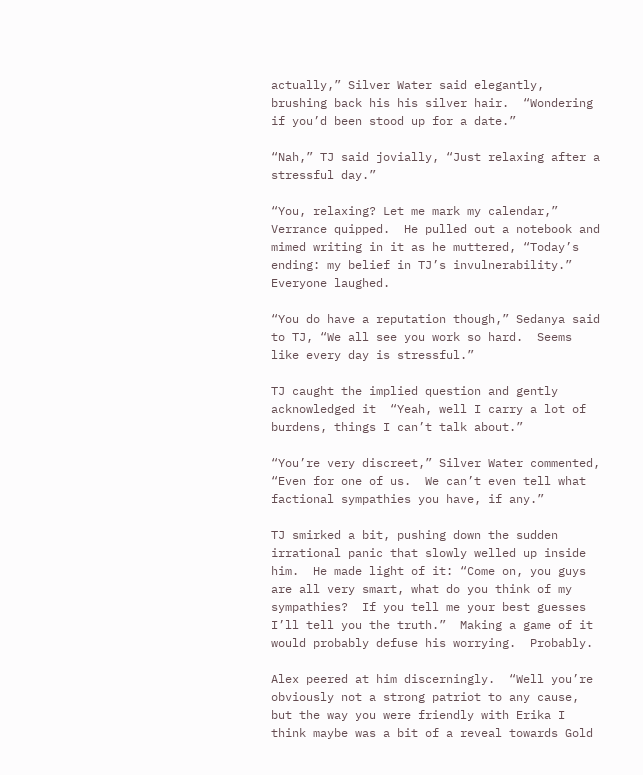actually,” Silver Water said elegantly, brushing back his his silver hair.  “Wondering if you’d been stood up for a date.”

“Nah,” TJ said jovially, “Just relaxing after a stressful day.”

“You, relaxing? Let me mark my calendar,” Verrance quipped.  He pulled out a notebook and mimed writing in it as he muttered, “Today’s ending: my belief in TJ’s invulnerability.” Everyone laughed.

“You do have a reputation though,” Sedanya said to TJ, “We all see you work so hard.  Seems like every day is stressful.”

TJ caught the implied question and gently acknowledged it  “Yeah, well I carry a lot of burdens, things I can’t talk about.”

“You’re very discreet,” Silver Water commented, “Even for one of us.  We can’t even tell what factional sympathies you have, if any.”

TJ smirked a bit, pushing down the sudden irrational panic that slowly welled up inside him.  He made light of it: “Come on, you guys are all very smart, what do you think of my sympathies?  If you tell me your best guesses I’ll tell you the truth.”  Making a game of it would probably defuse his worrying.  Probably.

Alex peered at him discerningly.  “Well you’re obviously not a strong patriot to any cause, but the way you were friendly with Erika I think maybe was a bit of a reveal towards Gold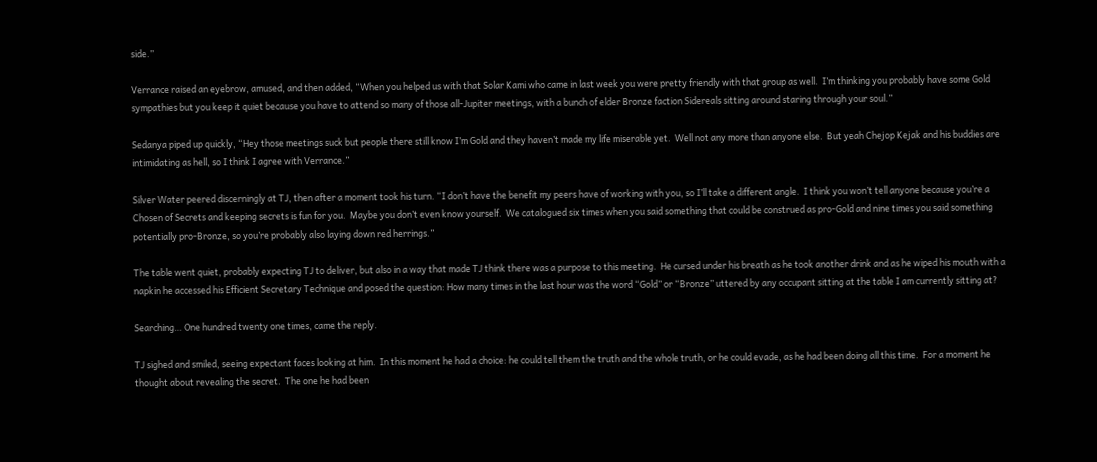side.”

Verrance raised an eyebrow, amused, and then added, “When you helped us with that Solar Kami who came in last week you were pretty friendly with that group as well.  I’m thinking you probably have some Gold sympathies but you keep it quiet because you have to attend so many of those all-Jupiter meetings, with a bunch of elder Bronze faction Sidereals sitting around staring through your soul.”

Sedanya piped up quickly, “Hey those meetings suck but people there still know I’m Gold and they haven’t made my life miserable yet.  Well not any more than anyone else.  But yeah Chejop Kejak and his buddies are intimidating as hell, so I think I agree with Verrance.”

Silver Water peered discerningly at TJ, then after a moment took his turn. “I don’t have the benefit my peers have of working with you, so I’ll take a different angle.  I think you won’t tell anyone because you’re a Chosen of Secrets and keeping secrets is fun for you.  Maybe you don’t even know yourself.  We catalogued six times when you said something that could be construed as pro-Gold and nine times you said something potentially pro-Bronze, so you’re probably also laying down red herrings.”

The table went quiet, probably expecting TJ to deliver, but also in a way that made TJ think there was a purpose to this meeting.  He cursed under his breath as he took another drink and as he wiped his mouth with a napkin he accessed his Efficient Secretary Technique and posed the question: How many times in the last hour was the word “Gold” or “Bronze” uttered by any occupant sitting at the table I am currently sitting at?

Searching… One hundred twenty one times, came the reply.

TJ sighed and smiled, seeing expectant faces looking at him.  In this moment he had a choice: he could tell them the truth and the whole truth, or he could evade, as he had been doing all this time.  For a moment he thought about revealing the secret.  The one he had been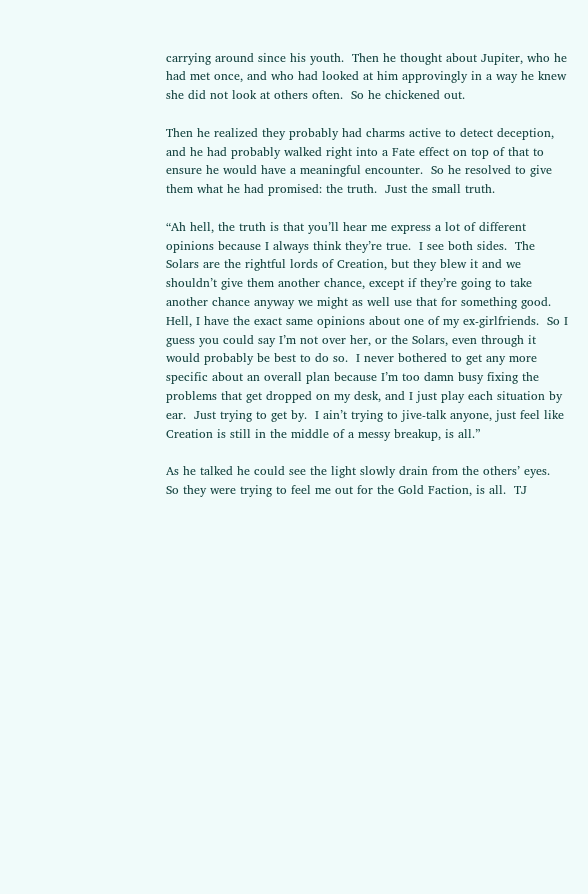carrying around since his youth.  Then he thought about Jupiter, who he had met once, and who had looked at him approvingly in a way he knew she did not look at others often.  So he chickened out.

Then he realized they probably had charms active to detect deception, and he had probably walked right into a Fate effect on top of that to ensure he would have a meaningful encounter.  So he resolved to give them what he had promised: the truth.  Just the small truth.

“Ah hell, the truth is that you’ll hear me express a lot of different opinions because I always think they’re true.  I see both sides.  The Solars are the rightful lords of Creation, but they blew it and we shouldn’t give them another chance, except if they’re going to take another chance anyway we might as well use that for something good.  Hell, I have the exact same opinions about one of my ex-girlfriends.  So I guess you could say I’m not over her, or the Solars, even through it would probably be best to do so.  I never bothered to get any more specific about an overall plan because I’m too damn busy fixing the problems that get dropped on my desk, and I just play each situation by ear.  Just trying to get by.  I ain’t trying to jive-talk anyone, just feel like Creation is still in the middle of a messy breakup, is all.”

As he talked he could see the light slowly drain from the others’ eyes.  So they were trying to feel me out for the Gold Faction, is all.  TJ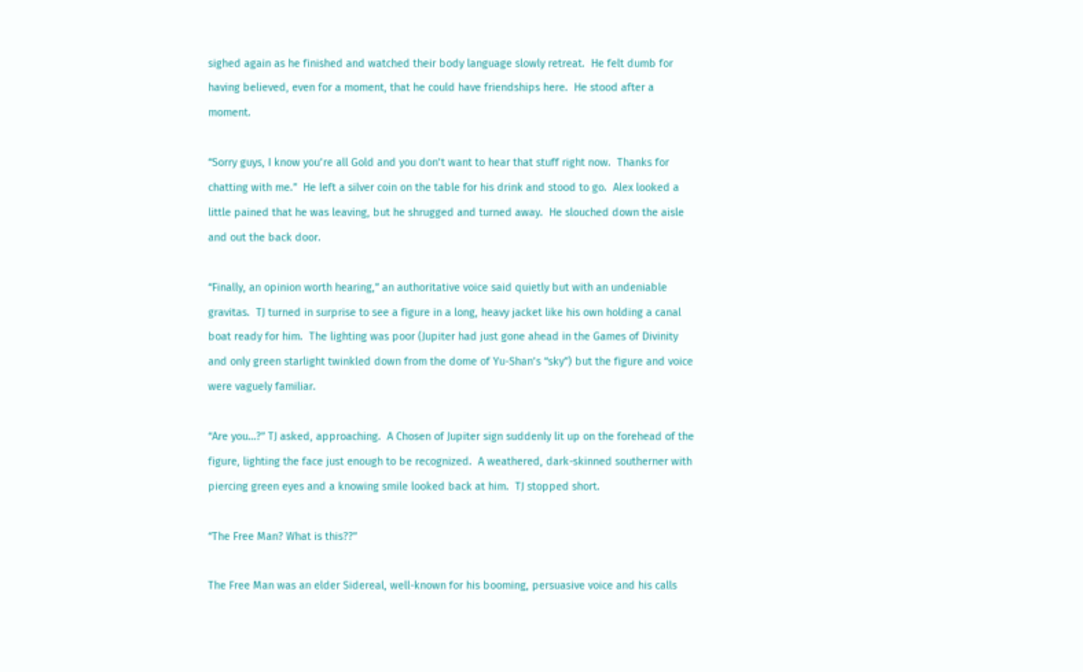sighed again as he finished and watched their body language slowly retreat.  He felt dumb for having believed, even for a moment, that he could have friendships here.  He stood after a moment.

“Sorry guys, I know you’re all Gold and you don’t want to hear that stuff right now.  Thanks for chatting with me.”  He left a silver coin on the table for his drink and stood to go.  Alex looked a little pained that he was leaving, but he shrugged and turned away.  He slouched down the aisle and out the back door.

“Finally, an opinion worth hearing,” an authoritative voice said quietly but with an undeniable gravitas.  TJ turned in surprise to see a figure in a long, heavy jacket like his own holding a canal boat ready for him.  The lighting was poor (Jupiter had just gone ahead in the Games of Divinity and only green starlight twinkled down from the dome of Yu-Shan’s “sky”) but the figure and voice were vaguely familiar.

“Are you…?” TJ asked, approaching.  A Chosen of Jupiter sign suddenly lit up on the forehead of the figure, lighting the face just enough to be recognized.  A weathered, dark-skinned southerner with piercing green eyes and a knowing smile looked back at him.  TJ stopped short.

“The Free Man? What is this??”

The Free Man was an elder Sidereal, well-known for his booming, persuasive voice and his calls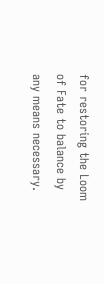for restoring the Loom of Fate to balance by any means necessary.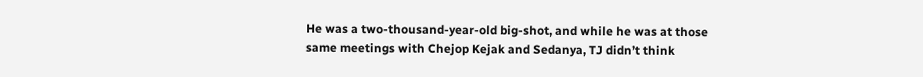He was a two-thousand-year-old big-shot, and while he was at those same meetings with Chejop Kejak and Sedanya, TJ didn’t think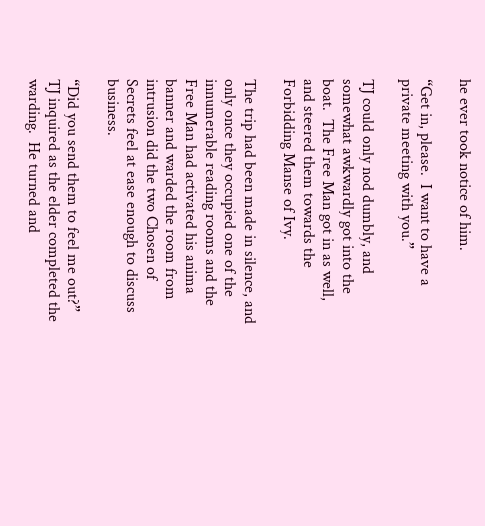he ever took notice of him.

“Get in, please.  I want to have a private meeting with you.”

TJ could only nod dumbly, and somewhat awkwardly got into the boat.  The Free Man got in as well, and steered them towards the Forbidding Manse of Ivy.

The trip had been made in silence, and only once they occupied one of the innumerable reading rooms and the Free Man had activated his anima banner and warded the room from intrusion did the two Chosen of Secrets feel at ease enough to discuss business.

“Did you send them to feel me out?” TJ inquired as the elder completed the warding.  He turned and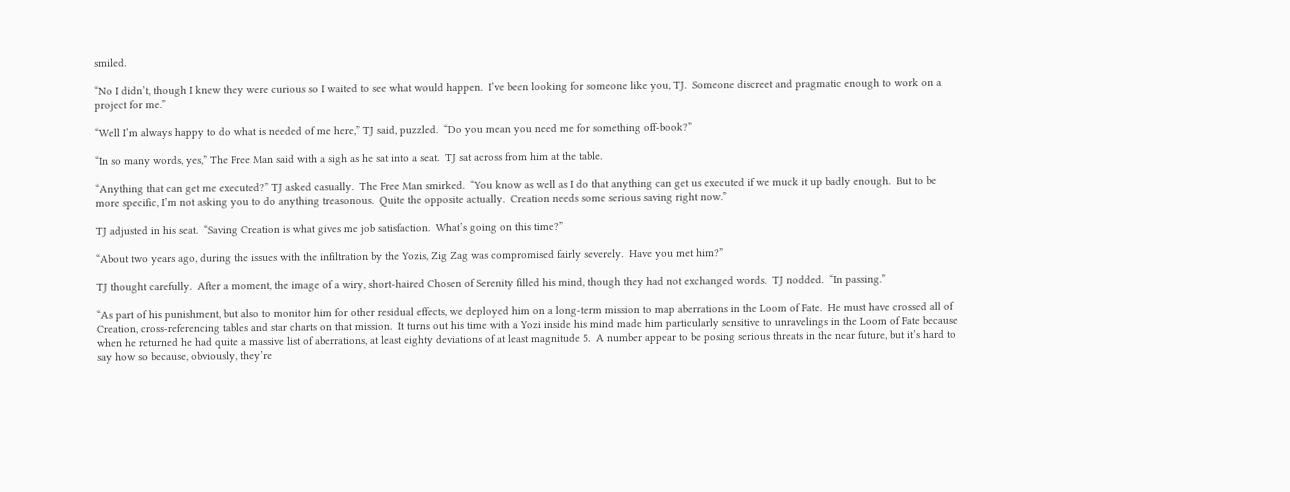smiled.

“No I didn’t, though I knew they were curious so I waited to see what would happen.  I’ve been looking for someone like you, TJ.  Someone discreet and pragmatic enough to work on a project for me.”

“Well I’m always happy to do what is needed of me here,” TJ said, puzzled.  “Do you mean you need me for something off-book?”

“In so many words, yes,” The Free Man said with a sigh as he sat into a seat.  TJ sat across from him at the table.

“Anything that can get me executed?” TJ asked casually.  The Free Man smirked.  “You know as well as I do that anything can get us executed if we muck it up badly enough.  But to be more specific, I’m not asking you to do anything treasonous.  Quite the opposite actually.  Creation needs some serious saving right now.”

TJ adjusted in his seat.  “Saving Creation is what gives me job satisfaction.  What’s going on this time?”

“About two years ago, during the issues with the infiltration by the Yozis, Zig Zag was compromised fairly severely.  Have you met him?”

TJ thought carefully.  After a moment, the image of a wiry, short-haired Chosen of Serenity filled his mind, though they had not exchanged words.  TJ nodded.  “In passing.”

“As part of his punishment, but also to monitor him for other residual effects, we deployed him on a long-term mission to map aberrations in the Loom of Fate.  He must have crossed all of Creation, cross-referencing tables and star charts on that mission.  It turns out his time with a Yozi inside his mind made him particularly sensitive to unravelings in the Loom of Fate because when he returned he had quite a massive list of aberrations, at least eighty deviations of at least magnitude 5.  A number appear to be posing serious threats in the near future, but it’s hard to say how so because, obviously, they’re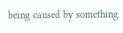being caused by something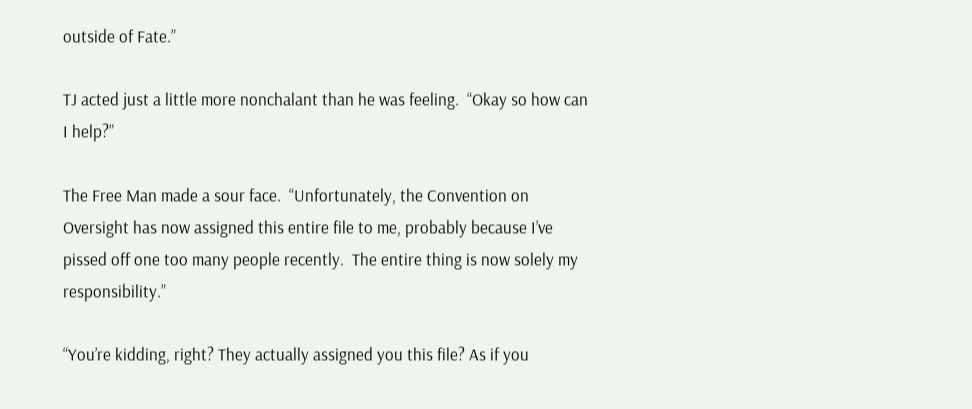outside of Fate.”

TJ acted just a little more nonchalant than he was feeling.  “Okay so how can I help?”

The Free Man made a sour face.  “Unfortunately, the Convention on Oversight has now assigned this entire file to me, probably because I’ve pissed off one too many people recently.  The entire thing is now solely my responsibility.”

“You’re kidding, right? They actually assigned you this file? As if you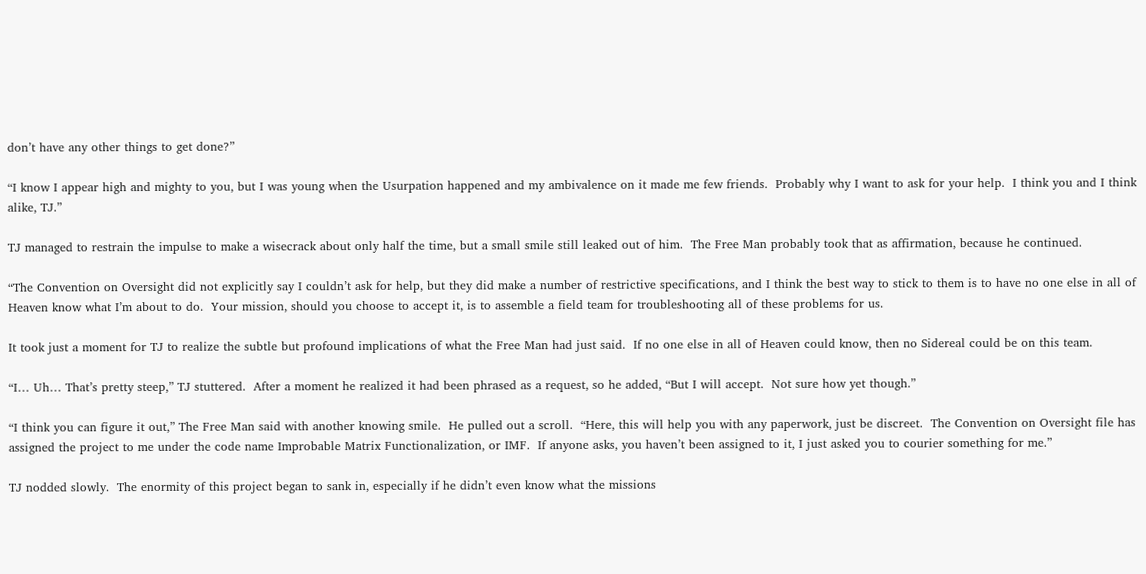don’t have any other things to get done?”

“I know I appear high and mighty to you, but I was young when the Usurpation happened and my ambivalence on it made me few friends.  Probably why I want to ask for your help.  I think you and I think alike, TJ.”

TJ managed to restrain the impulse to make a wisecrack about only half the time, but a small smile still leaked out of him.  The Free Man probably took that as affirmation, because he continued.

“The Convention on Oversight did not explicitly say I couldn’t ask for help, but they did make a number of restrictive specifications, and I think the best way to stick to them is to have no one else in all of Heaven know what I’m about to do.  Your mission, should you choose to accept it, is to assemble a field team for troubleshooting all of these problems for us.

It took just a moment for TJ to realize the subtle but profound implications of what the Free Man had just said.  If no one else in all of Heaven could know, then no Sidereal could be on this team.

“I… Uh… That’s pretty steep,” TJ stuttered.  After a moment he realized it had been phrased as a request, so he added, “But I will accept.  Not sure how yet though.”

“I think you can figure it out,” The Free Man said with another knowing smile.  He pulled out a scroll.  “Here, this will help you with any paperwork, just be discreet.  The Convention on Oversight file has assigned the project to me under the code name Improbable Matrix Functionalization, or IMF.  If anyone asks, you haven’t been assigned to it, I just asked you to courier something for me.”

TJ nodded slowly.  The enormity of this project began to sank in, especially if he didn’t even know what the missions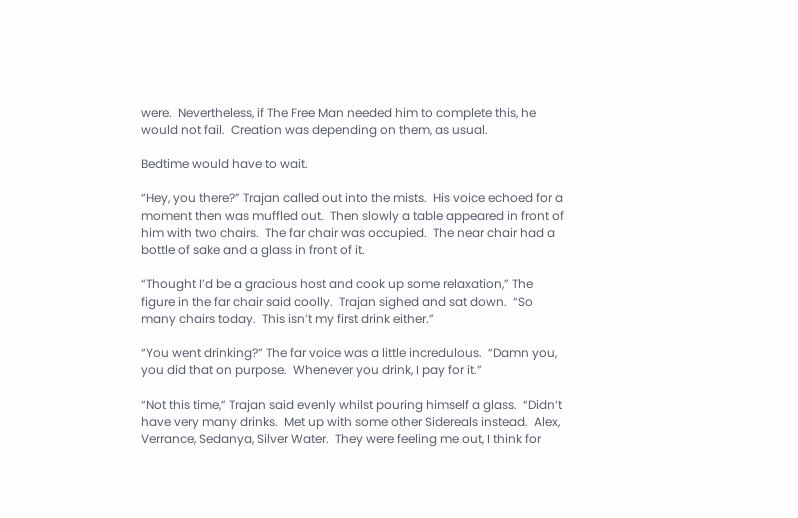were.  Nevertheless, if The Free Man needed him to complete this, he would not fail.  Creation was depending on them, as usual.

Bedtime would have to wait.

“Hey, you there?” Trajan called out into the mists.  His voice echoed for a moment then was muffled out.  Then slowly a table appeared in front of him with two chairs.  The far chair was occupied.  The near chair had a bottle of sake and a glass in front of it.

“Thought I’d be a gracious host and cook up some relaxation,” The figure in the far chair said coolly.  Trajan sighed and sat down.  “So many chairs today.  This isn’t my first drink either.”

“You went drinking?” The far voice was a little incredulous.  “Damn you, you did that on purpose.  Whenever you drink, I pay for it.”

“Not this time,” Trajan said evenly whilst pouring himself a glass.  “Didn’t have very many drinks.  Met up with some other Sidereals instead.  Alex, Verrance, Sedanya, Silver Water.  They were feeling me out, I think for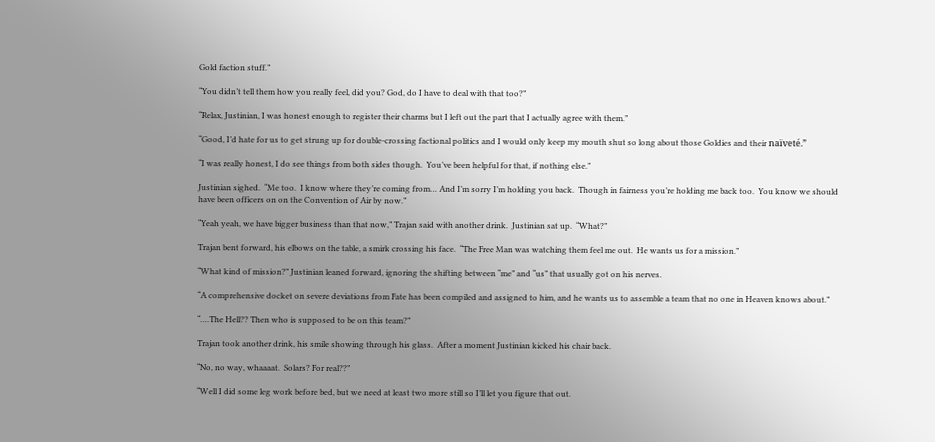Gold faction stuff.”

“You didn’t tell them how you really feel, did you? God, do I have to deal with that too?”

“Relax, Justinian, I was honest enough to register their charms but I left out the part that I actually agree with them.”

“Good, I’d hate for us to get strung up for double-crossing factional politics and I would only keep my mouth shut so long about those Goldies and their naïveté.”

“I was really honest, I do see things from both sides though.  You’ve been helpful for that, if nothing else.”

Justinian sighed.  “Me too.  I know where they’re coming from… And I’m sorry I’m holding you back.  Though in fairness you’re holding me back too.  You know we should have been officers on on the Convention of Air by now.”

“Yeah yeah, we have bigger business than that now,” Trajan said with another drink.  Justinian sat up.  “What?”

Trajan bent forward, his elbows on the table, a smirk crossing his face.  “The Free Man was watching them feel me out.  He wants us for a mission.”

“What kind of mission?” Justinian leaned forward, ignoring the shifting between “me” and “us” that usually got on his nerves.

“A comprehensive docket on severe deviations from Fate has been compiled and assigned to him, and he wants us to assemble a team that no one in Heaven knows about.”

“….The Hell?? Then who is supposed to be on this team?”

Trajan took another drink, his smile showing through his glass.  After a moment Justinian kicked his chair back.

“No, no way, whaaaat.  Solars? For real??”

“Well I did some leg work before bed, but we need at least two more still so I’ll let you figure that out.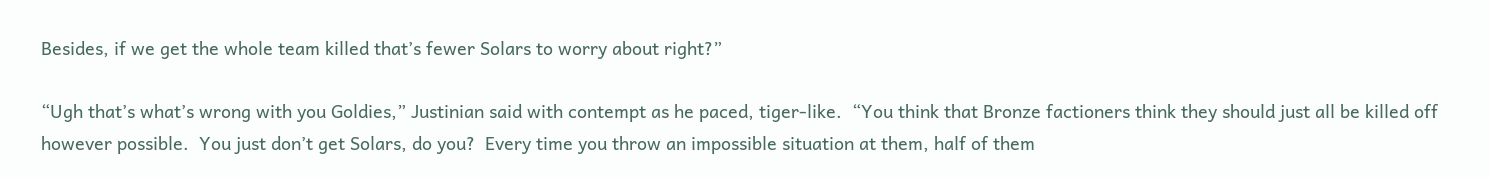Besides, if we get the whole team killed that’s fewer Solars to worry about right?”

“Ugh that’s what’s wrong with you Goldies,” Justinian said with contempt as he paced, tiger-like.  “You think that Bronze factioners think they should just all be killed off however possible.  You just don’t get Solars, do you?  Every time you throw an impossible situation at them, half of them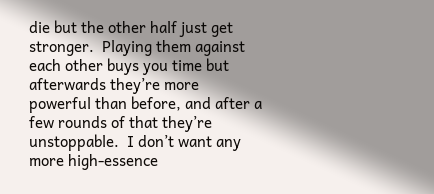die but the other half just get stronger.  Playing them against each other buys you time but afterwards they’re more powerful than before, and after a few rounds of that they’re unstoppable.  I don’t want any more high-essence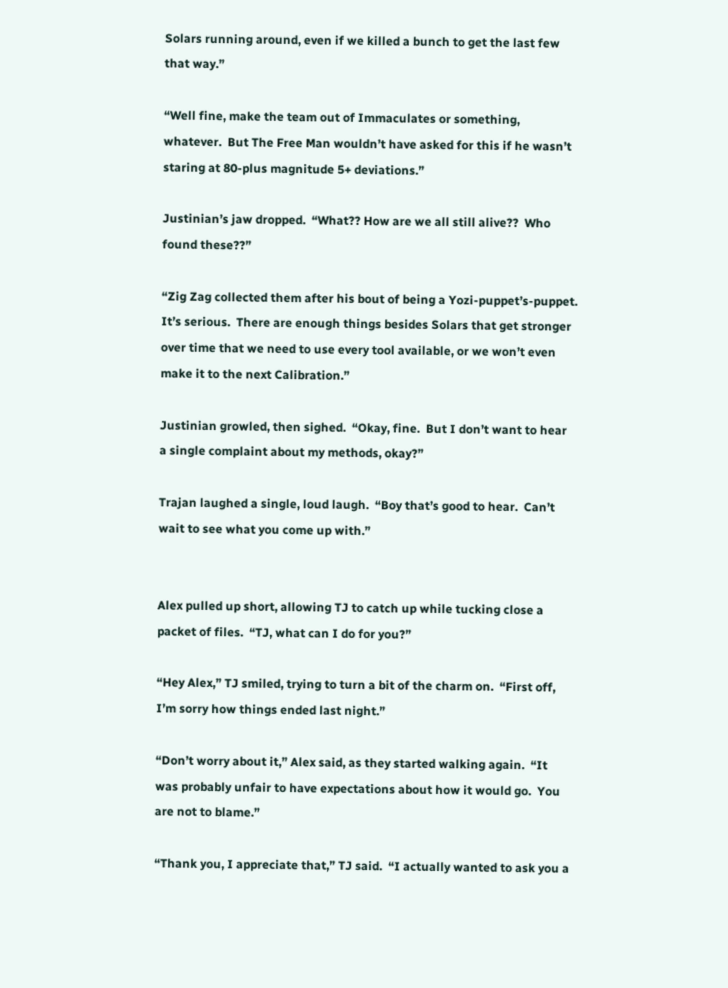Solars running around, even if we killed a bunch to get the last few that way.”

“Well fine, make the team out of Immaculates or something, whatever.  But The Free Man wouldn’t have asked for this if he wasn’t staring at 80-plus magnitude 5+ deviations.”

Justinian’s jaw dropped.  “What?? How are we all still alive??  Who found these??”

“Zig Zag collected them after his bout of being a Yozi-puppet’s-puppet.  It’s serious.  There are enough things besides Solars that get stronger over time that we need to use every tool available, or we won’t even make it to the next Calibration.”

Justinian growled, then sighed.  “Okay, fine.  But I don’t want to hear a single complaint about my methods, okay?”

Trajan laughed a single, loud laugh.  “Boy that’s good to hear.  Can’t wait to see what you come up with.”


Alex pulled up short, allowing TJ to catch up while tucking close a packet of files.  “TJ, what can I do for you?”

“Hey Alex,” TJ smiled, trying to turn a bit of the charm on.  “First off, I’m sorry how things ended last night.”

“Don’t worry about it,” Alex said, as they started walking again.  “It was probably unfair to have expectations about how it would go.  You are not to blame.”

“Thank you, I appreciate that,” TJ said.  “I actually wanted to ask you a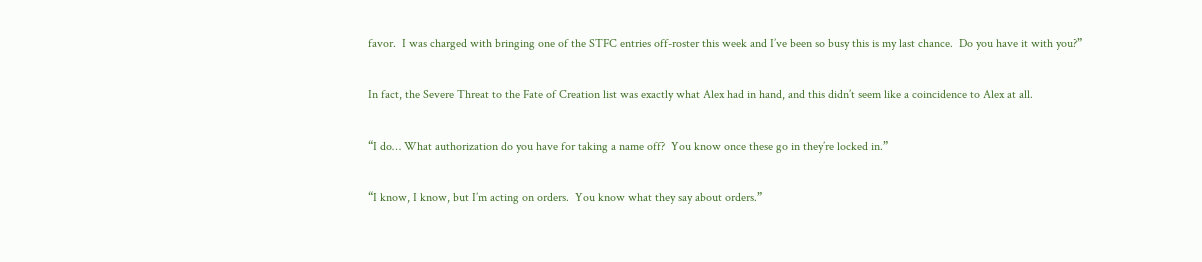favor.  I was charged with bringing one of the STFC entries off-roster this week and I’ve been so busy this is my last chance.  Do you have it with you?”

In fact, the Severe Threat to the Fate of Creation list was exactly what Alex had in hand, and this didn’t seem like a coincidence to Alex at all.

“I do… What authorization do you have for taking a name off?  You know once these go in they’re locked in.”

“I know, I know, but I’m acting on orders.  You know what they say about orders.”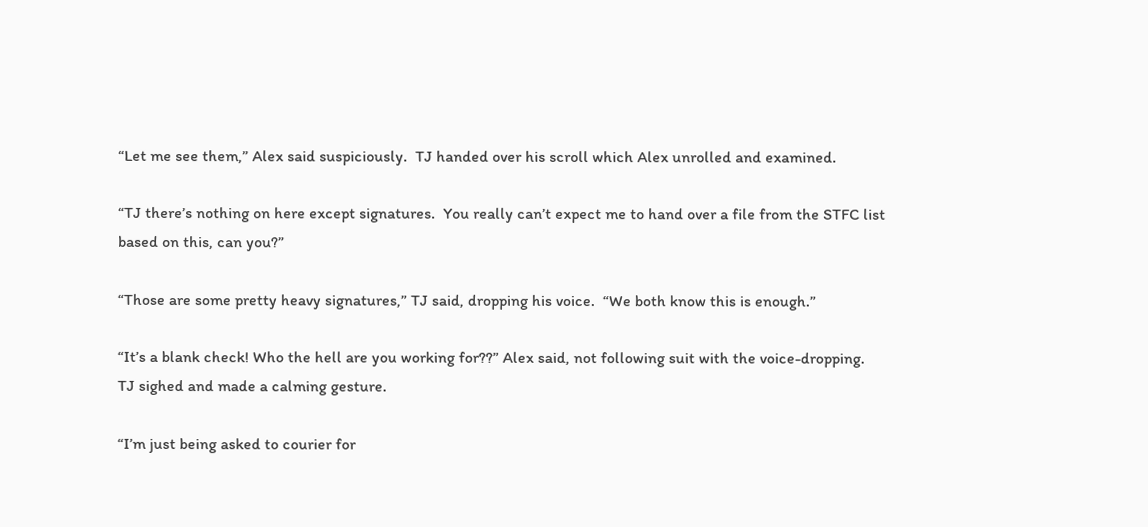“Let me see them,” Alex said suspiciously.  TJ handed over his scroll which Alex unrolled and examined.

“TJ there’s nothing on here except signatures.  You really can’t expect me to hand over a file from the STFC list based on this, can you?”

“Those are some pretty heavy signatures,” TJ said, dropping his voice.  “We both know this is enough.”

“It’s a blank check! Who the hell are you working for??” Alex said, not following suit with the voice-dropping.  TJ sighed and made a calming gesture.

“I’m just being asked to courier for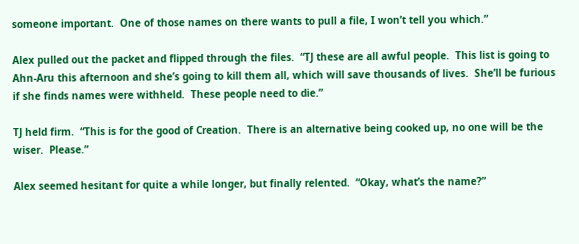someone important.  One of those names on there wants to pull a file, I won’t tell you which.”

Alex pulled out the packet and flipped through the files.  “TJ these are all awful people.  This list is going to Ahn-Aru this afternoon and she’s going to kill them all, which will save thousands of lives.  She’ll be furious if she finds names were withheld.  These people need to die.”

TJ held firm.  “This is for the good of Creation.  There is an alternative being cooked up, no one will be the wiser.  Please.”

Alex seemed hesitant for quite a while longer, but finally relented.  “Okay, what’s the name?”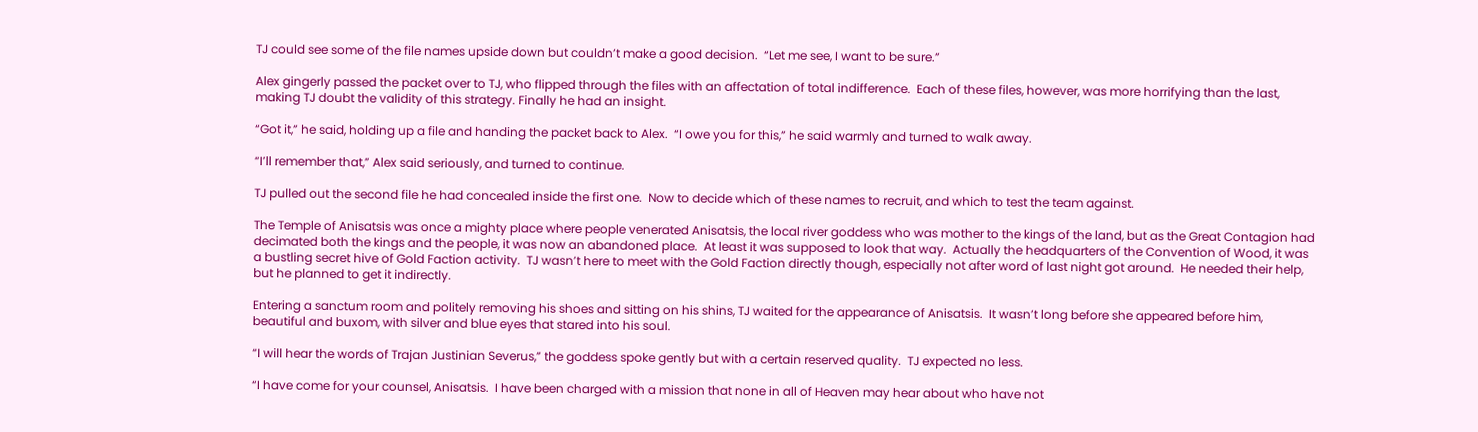TJ could see some of the file names upside down but couldn’t make a good decision.  “Let me see, I want to be sure.”

Alex gingerly passed the packet over to TJ, who flipped through the files with an affectation of total indifference.  Each of these files, however, was more horrifying than the last, making TJ doubt the validity of this strategy. Finally he had an insight.

“Got it,” he said, holding up a file and handing the packet back to Alex.  “I owe you for this,” he said warmly and turned to walk away.

“I’ll remember that,” Alex said seriously, and turned to continue.

TJ pulled out the second file he had concealed inside the first one.  Now to decide which of these names to recruit, and which to test the team against.

The Temple of Anisatsis was once a mighty place where people venerated Anisatsis, the local river goddess who was mother to the kings of the land, but as the Great Contagion had decimated both the kings and the people, it was now an abandoned place.  At least it was supposed to look that way.  Actually the headquarters of the Convention of Wood, it was a bustling secret hive of Gold Faction activity.  TJ wasn’t here to meet with the Gold Faction directly though, especially not after word of last night got around.  He needed their help, but he planned to get it indirectly.

Entering a sanctum room and politely removing his shoes and sitting on his shins, TJ waited for the appearance of Anisatsis.  It wasn’t long before she appeared before him, beautiful and buxom, with silver and blue eyes that stared into his soul.

“I will hear the words of Trajan Justinian Severus,” the goddess spoke gently but with a certain reserved quality.  TJ expected no less.

“I have come for your counsel, Anisatsis.  I have been charged with a mission that none in all of Heaven may hear about who have not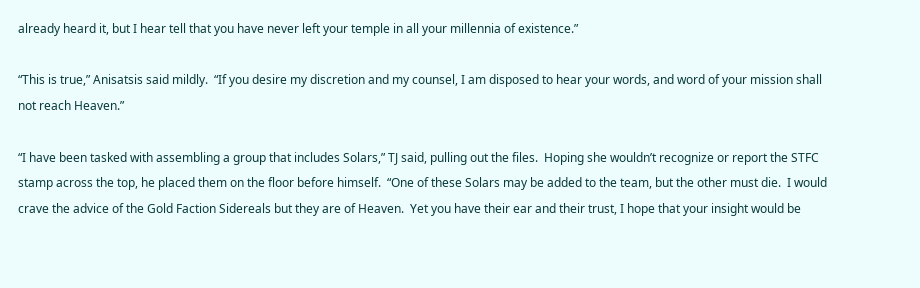already heard it, but I hear tell that you have never left your temple in all your millennia of existence.”

“This is true,” Anisatsis said mildly.  “If you desire my discretion and my counsel, I am disposed to hear your words, and word of your mission shall not reach Heaven.”

“I have been tasked with assembling a group that includes Solars,” TJ said, pulling out the files.  Hoping she wouldn’t recognize or report the STFC stamp across the top, he placed them on the floor before himself.  “One of these Solars may be added to the team, but the other must die.  I would crave the advice of the Gold Faction Sidereals but they are of Heaven.  Yet you have their ear and their trust, I hope that your insight would be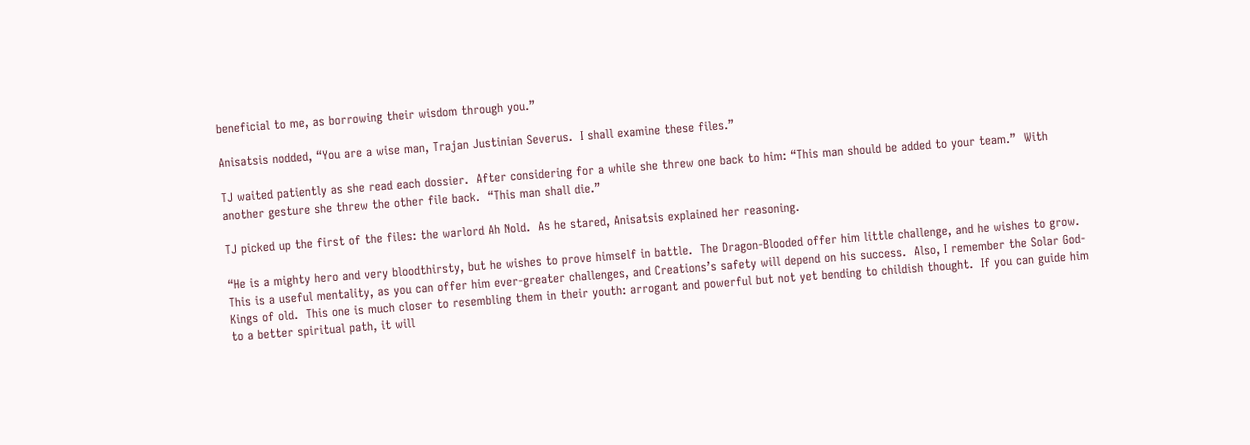beneficial to me, as borrowing their wisdom through you.”

Anisatsis nodded, “You are a wise man, Trajan Justinian Severus.  I shall examine these files.”

TJ waited patiently as she read each dossier.  After considering for a while she threw one back to him: “This man should be added to your team.”  With another gesture she threw the other file back.  “This man shall die.”

TJ picked up the first of the files: the warlord Ah Nold.  As he stared, Anisatsis explained her reasoning.

“He is a mighty hero and very bloodthirsty, but he wishes to prove himself in battle.  The Dragon-Blooded offer him little challenge, and he wishes to grow.  This is a useful mentality, as you can offer him ever-greater challenges, and Creations’s safety will depend on his success.  Also, I remember the Solar God-Kings of old.  This one is much closer to resembling them in their youth: arrogant and powerful but not yet bending to childish thought.  If you can guide him to a better spiritual path, it will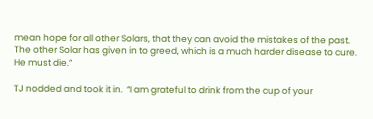mean hope for all other Solars, that they can avoid the mistakes of the past.  The other Solar has given in to greed, which is a much harder disease to cure.  He must die.”

TJ nodded and took it in.  “I am grateful to drink from the cup of your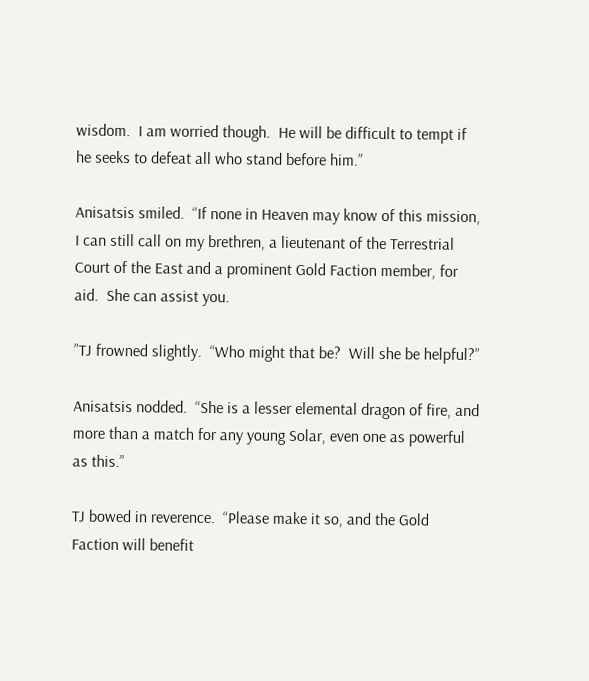wisdom.  I am worried though.  He will be difficult to tempt if he seeks to defeat all who stand before him.”

Anisatsis smiled.  “If none in Heaven may know of this mission, I can still call on my brethren, a lieutenant of the Terrestrial Court of the East and a prominent Gold Faction member, for aid.  She can assist you.

”TJ frowned slightly.  “Who might that be?  Will she be helpful?”

Anisatsis nodded.  “She is a lesser elemental dragon of fire, and more than a match for any young Solar, even one as powerful as this.”

TJ bowed in reverence.  “Please make it so, and the Gold Faction will benefit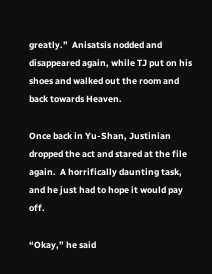greatly.”  Anisatsis nodded and disappeared again, while TJ put on his shoes and walked out the room and back towards Heaven.

Once back in Yu-Shan, Justinian dropped the act and stared at the file again.  A horrifically daunting task, and he just had to hope it would pay off.

“Okay,” he said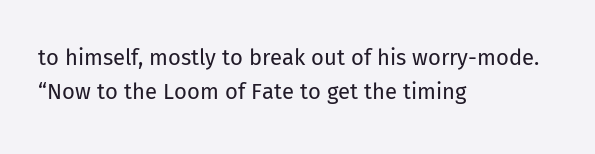to himself, mostly to break out of his worry-mode.  “Now to the Loom of Fate to get the timing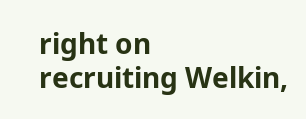right on recruiting Welkin,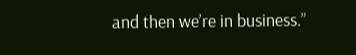and then we’re in business.”